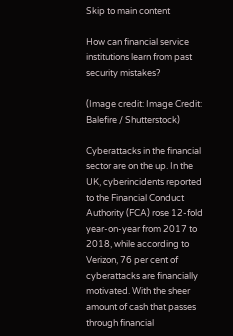Skip to main content

How can financial service institutions learn from past security mistakes?

(Image credit: Image Credit: Balefire / Shutterstock)

Cyberattacks in the financial sector are on the up. In the UK, cyberincidents reported to the Financial Conduct Authority (FCA) rose 12-fold year-on-year from 2017 to 2018, while according to Verizon, 76 per cent of cyberattacks are financially motivated. With the sheer amount of cash that passes through financial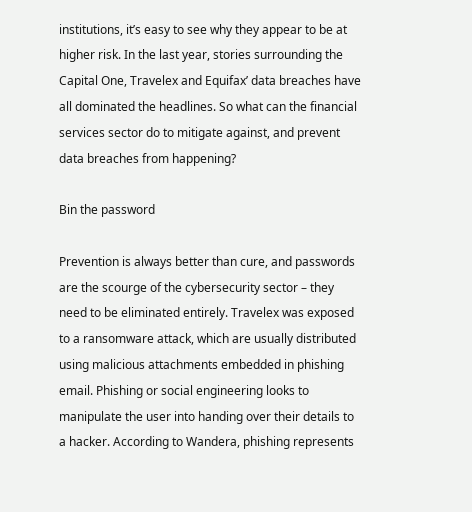institutions, it’s easy to see why they appear to be at higher risk. In the last year, stories surrounding the Capital One, Travelex and Equifax’ data breaches have all dominated the headlines. So what can the financial services sector do to mitigate against, and prevent data breaches from happening?

Bin the password

Prevention is always better than cure, and passwords are the scourge of the cybersecurity sector – they need to be eliminated entirely. Travelex was exposed to a ransomware attack, which are usually distributed using malicious attachments embedded in phishing email. Phishing or social engineering looks to manipulate the user into handing over their details to a hacker. According to Wandera, phishing represents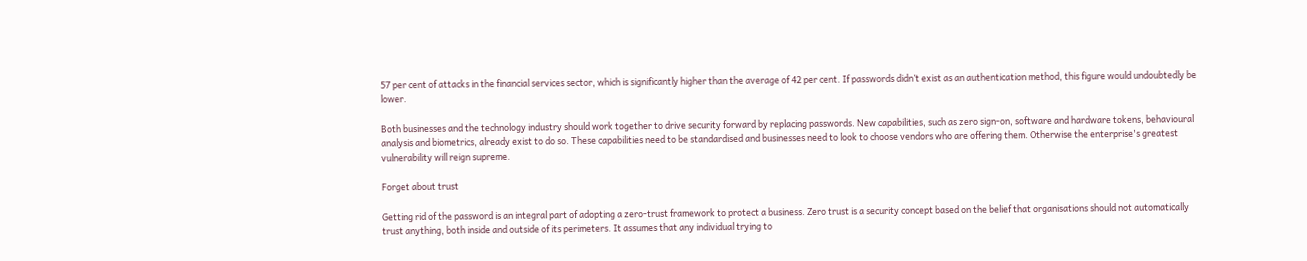57 per cent of attacks in the financial services sector, which is significantly higher than the average of 42 per cent. If passwords didn’t exist as an authentication method, this figure would undoubtedly be lower.

Both businesses and the technology industry should work together to drive security forward by replacing passwords. New capabilities, such as zero sign-on, software and hardware tokens, behavioural analysis and biometrics, already exist to do so. These capabilities need to be standardised and businesses need to look to choose vendors who are offering them. Otherwise the enterprise's greatest vulnerability will reign supreme.

Forget about trust

Getting rid of the password is an integral part of adopting a zero-trust framework to protect a business. Zero trust is a security concept based on the belief that organisations should not automatically trust anything, both inside and outside of its perimeters. It assumes that any individual trying to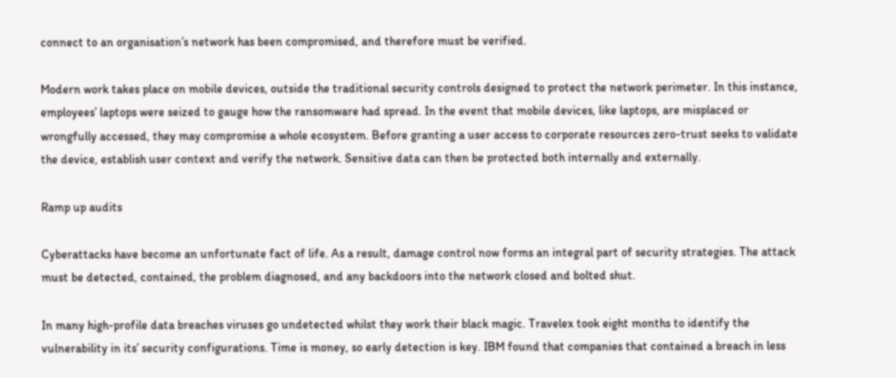connect to an organisation’s network has been compromised, and therefore must be verified.

Modern work takes place on mobile devices, outside the traditional security controls designed to protect the network perimeter. In this instance, employees’ laptops were seized to gauge how the ransomware had spread. In the event that mobile devices, like laptops, are misplaced or wrongfully accessed, they may compromise a whole ecosystem. Before granting a user access to corporate resources zero-trust seeks to validate the device, establish user context and verify the network. Sensitive data can then be protected both internally and externally.

Ramp up audits

Cyberattacks have become an unfortunate fact of life. As a result, damage control now forms an integral part of security strategies. The attack must be detected, contained, the problem diagnosed, and any backdoors into the network closed and bolted shut.

In many high-profile data breaches viruses go undetected whilst they work their black magic. Travelex took eight months to identify the vulnerability in its’ security configurations. Time is money, so early detection is key. IBM found that companies that contained a breach in less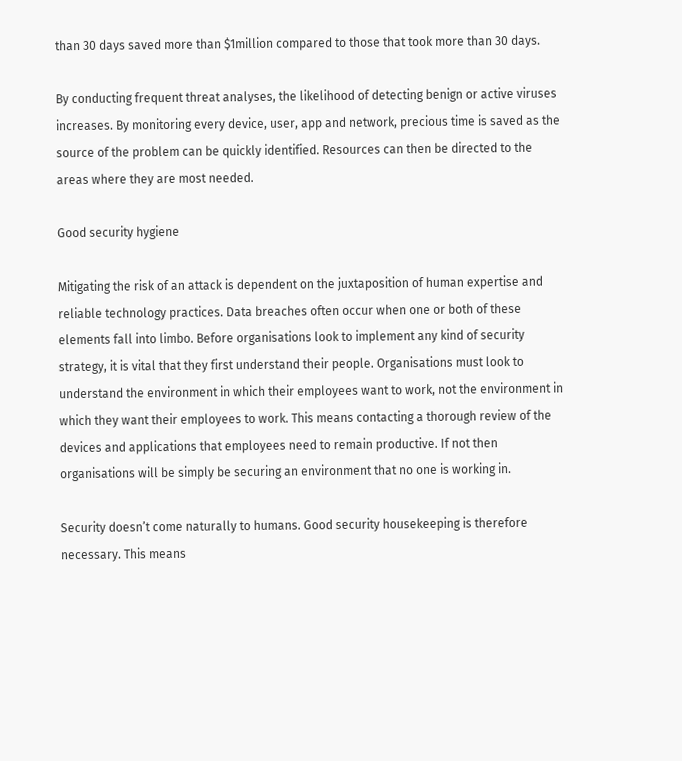than 30 days saved more than $1million compared to those that took more than 30 days.

By conducting frequent threat analyses, the likelihood of detecting benign or active viruses increases. By monitoring every device, user, app and network, precious time is saved as the source of the problem can be quickly identified. Resources can then be directed to the areas where they are most needed.

Good security hygiene

Mitigating the risk of an attack is dependent on the juxtaposition of human expertise and reliable technology practices. Data breaches often occur when one or both of these elements fall into limbo. Before organisations look to implement any kind of security strategy, it is vital that they first understand their people. Organisations must look to understand the environment in which their employees want to work, not the environment in which they want their employees to work. This means contacting a thorough review of the devices and applications that employees need to remain productive. If not then organisations will be simply be securing an environment that no one is working in.

Security doesn’t come naturally to humans. Good security housekeeping is therefore necessary. This means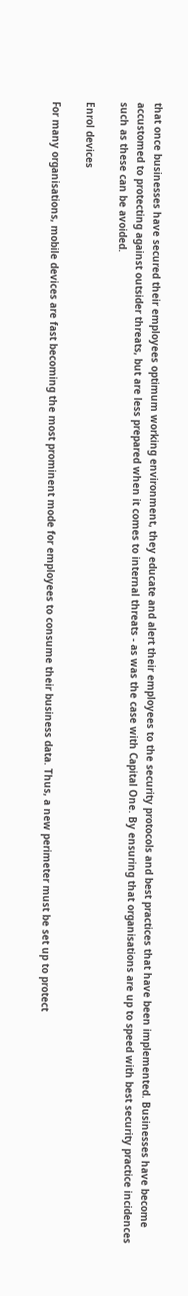that once businesses have secured their employees optimum working environment, they educate and alert their employees to the security protocols and best practices that have been implemented. Businesses have become accustomed to protecting against outsider threats, but are less prepared when it comes to internal threats - as was the case with Capital One. By ensuring that organisations are up to speed with best security practice incidences such as these can be avoided.

Enrol devices

For many organisations, mobile devices are fast becoming the most prominent mode for employees to consume their business data. Thus, a new perimeter must be set up to protect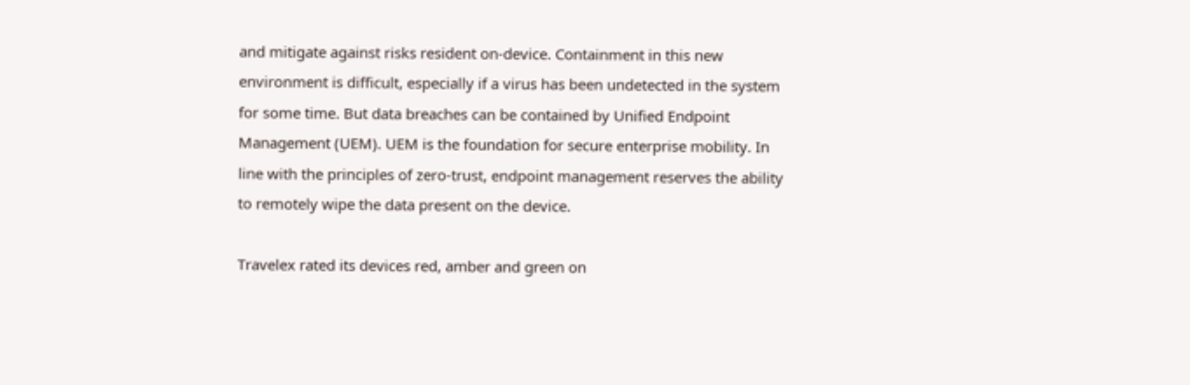and mitigate against risks resident on-device. Containment in this new environment is difficult, especially if a virus has been undetected in the system for some time. But data breaches can be contained by Unified Endpoint Management (UEM). UEM is the foundation for secure enterprise mobility. In line with the principles of zero-trust, endpoint management reserves the ability to remotely wipe the data present on the device.

Travelex rated its devices red, amber and green on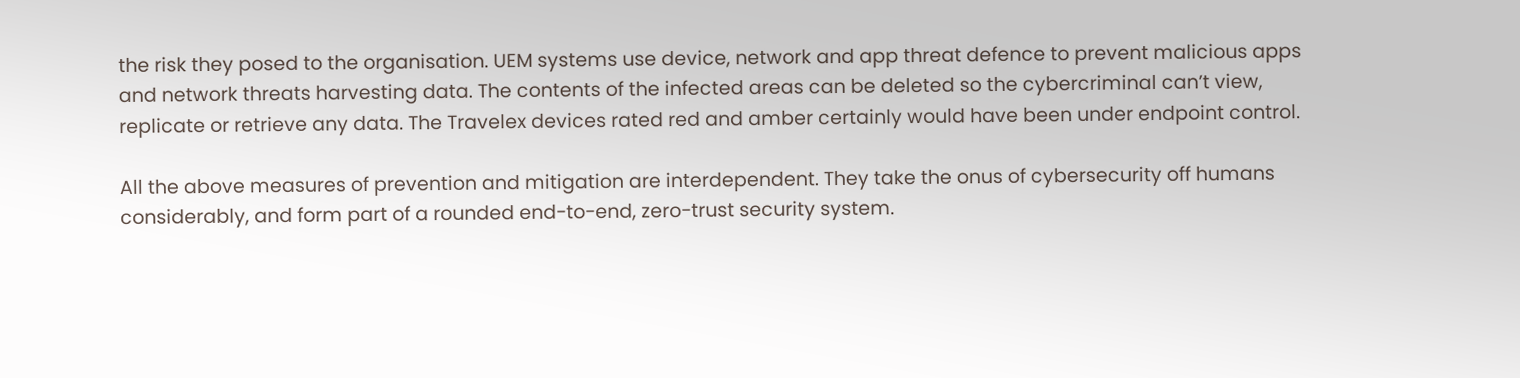the risk they posed to the organisation. UEM systems use device, network and app threat defence to prevent malicious apps and network threats harvesting data. The contents of the infected areas can be deleted so the cybercriminal can’t view, replicate or retrieve any data. The Travelex devices rated red and amber certainly would have been under endpoint control.

All the above measures of prevention and mitigation are interdependent. They take the onus of cybersecurity off humans considerably, and form part of a rounded end-to-end, zero-trust security system.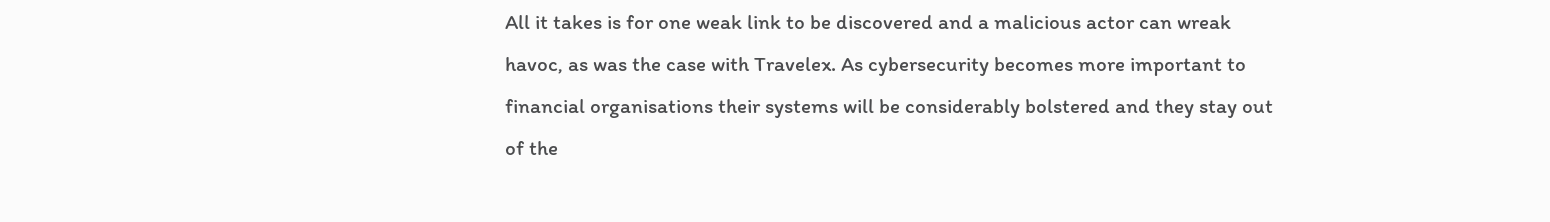All it takes is for one weak link to be discovered and a malicious actor can wreak havoc, as was the case with Travelex. As cybersecurity becomes more important to financial organisations their systems will be considerably bolstered and they stay out of the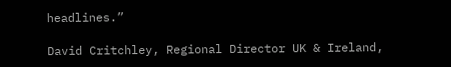headlines.”

David Critchley, Regional Director UK & Ireland,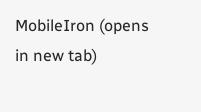MobileIron (opens in new tab)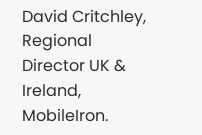David Critchley, Regional Director UK & Ireland, MobileIron.